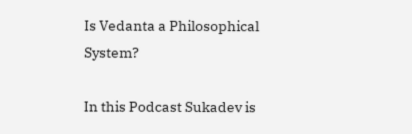Is Vedanta a Philosophical System?

In this Podcast Sukadev is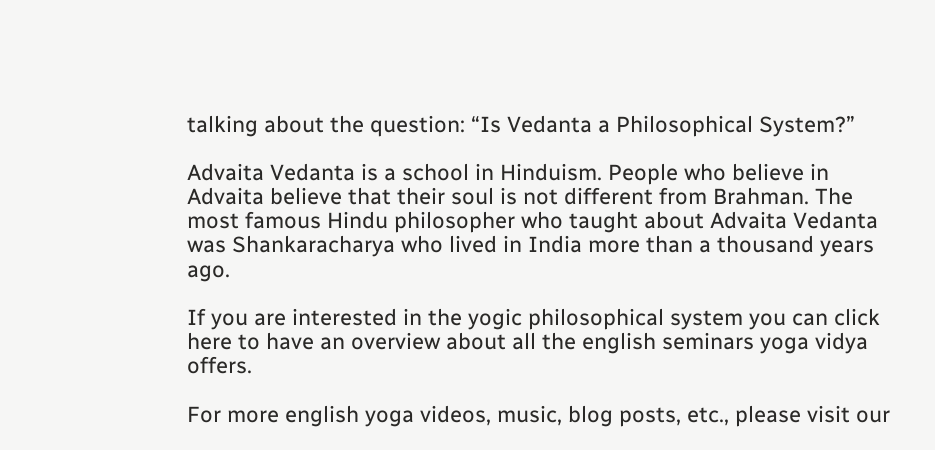talking about the question: “Is Vedanta a Philosophical System?”

Advaita Vedanta is a school in Hinduism. People who believe in Advaita believe that their soul is not different from Brahman. The most famous Hindu philosopher who taught about Advaita Vedanta was Shankaracharya who lived in India more than a thousand years ago.

If you are interested in the yogic philosophical system you can click here to have an overview about all the english seminars yoga vidya offers.

For more english yoga videos, music, blog posts, etc., please visit our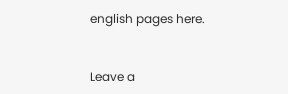english pages here.


Leave a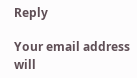Reply

Your email address will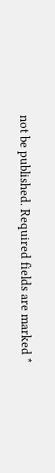not be published. Required fields are marked *